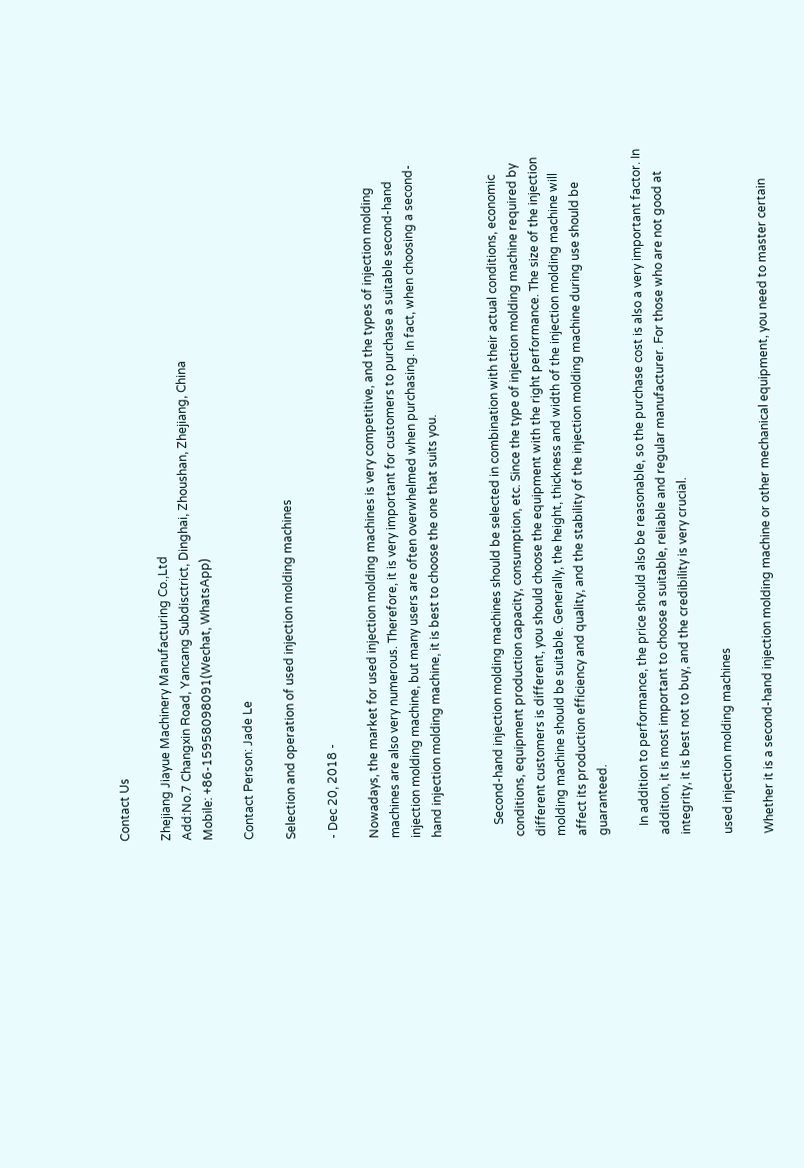Contact Us

Zhejiang Jiayue Machinery Manufacturing Co.,Ltd
Add:No.7 Changxin Road, Yancang Subdisctrict, Dinghai, Zhoushan, Zhejiang, China
Mobile: +86-15958098091(Wechat, WhatsApp)

Contact Person: Jade Le

Selection and operation of used injection molding machines

- Dec 20, 2018 -

Nowadays, the market for used injection molding machines is very competitive, and the types of injection molding machines are also very numerous. Therefore, it is very important for customers to purchase a suitable second-hand injection molding machine, but many users are often overwhelmed when purchasing. In fact, when choosing a second-hand injection molding machine, it is best to choose the one that suits you.


    Second-hand injection molding machines should be selected in combination with their actual conditions, economic conditions, equipment production capacity, consumption, etc. Since the type of injection molding machine required by different customers is different, you should choose the equipment with the right performance. The size of the injection molding machine should be suitable. Generally, the height, thickness and width of the injection molding machine will affect its production efficiency and quality, and the stability of the injection molding machine during use should be guaranteed.

   In addition to performance, the price should also be reasonable, so the purchase cost is also a very important factor. In addition, it is most important to choose a suitable, reliable and regular manufacturer. For those who are not good at integrity, it is best not to buy, and the credibility is very crucial.

used injection molding machines

Whether it is a second-hand injection molding machine or other mechanical equipment, you need to master certain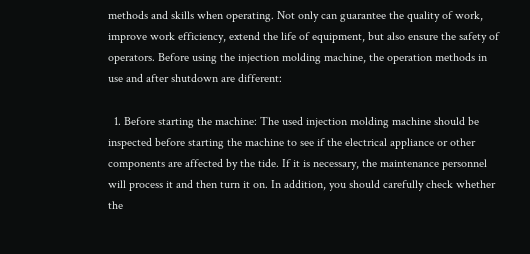methods and skills when operating. Not only can guarantee the quality of work, improve work efficiency, extend the life of equipment, but also ensure the safety of operators. Before using the injection molding machine, the operation methods in use and after shutdown are different:

  1. Before starting the machine: The used injection molding machine should be inspected before starting the machine to see if the electrical appliance or other components are affected by the tide. If it is necessary, the maintenance personnel will process it and then turn it on. In addition, you should carefully check whether the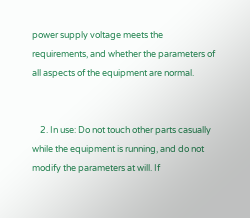power supply voltage meets the requirements, and whether the parameters of all aspects of the equipment are normal.


    2. In use: Do not touch other parts casually while the equipment is running, and do not modify the parameters at will. If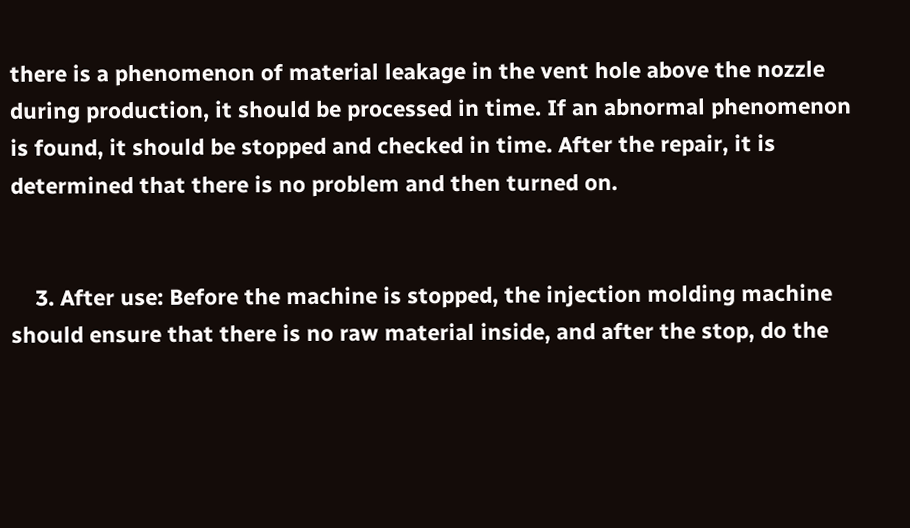there is a phenomenon of material leakage in the vent hole above the nozzle during production, it should be processed in time. If an abnormal phenomenon is found, it should be stopped and checked in time. After the repair, it is determined that there is no problem and then turned on.


    3. After use: Before the machine is stopped, the injection molding machine should ensure that there is no raw material inside, and after the stop, do the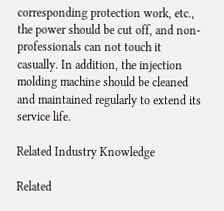corresponding protection work, etc., the power should be cut off, and non-professionals can not touch it casually. In addition, the injection molding machine should be cleaned and maintained regularly to extend its service life.

Related Industry Knowledge

Related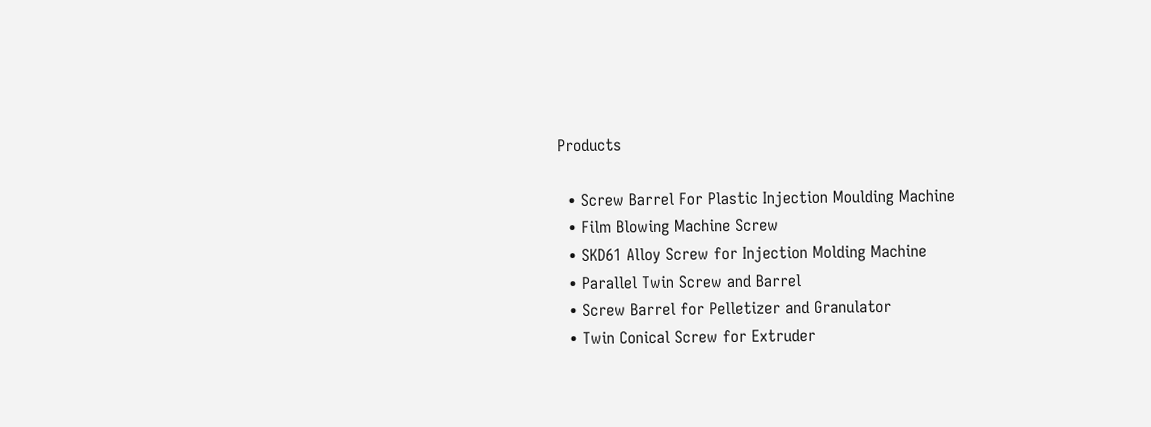Products

  • Screw Barrel For Plastic Injection Moulding Machine
  • Film Blowing Machine Screw
  • SKD61 Alloy Screw for Injection Molding Machine
  • Parallel Twin Screw and Barrel
  • Screw Barrel for Pelletizer and Granulator
  • Twin Conical Screw for Extruder